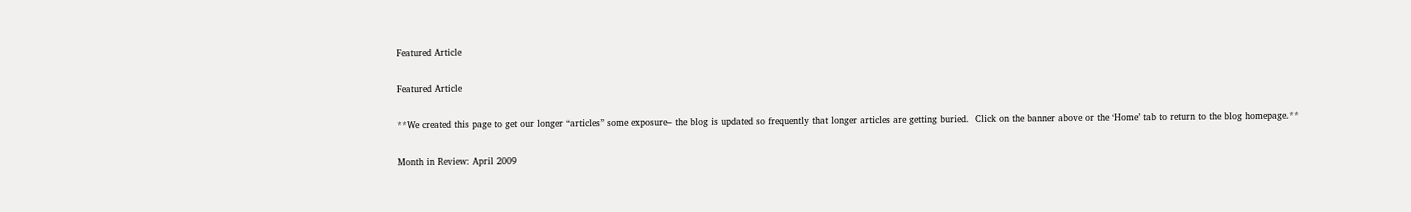Featured Article

Featured Article

**We created this page to get our longer “articles” some exposure– the blog is updated so frequently that longer articles are getting buried.  Click on the banner above or the ‘Home’ tab to return to the blog homepage.**

Month in Review: April 2009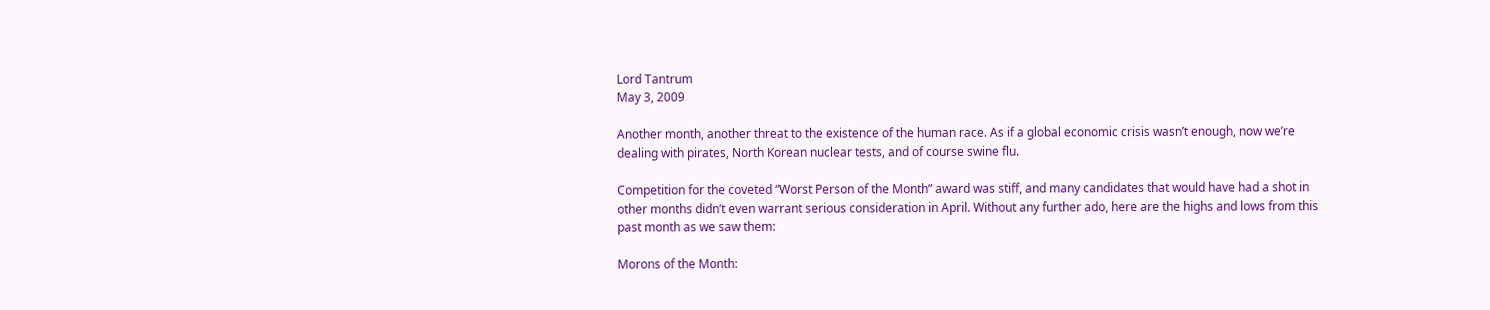Lord Tantrum
May 3, 2009

Another month, another threat to the existence of the human race. As if a global economic crisis wasn’t enough, now we’re dealing with pirates, North Korean nuclear tests, and of course swine flu.

Competition for the coveted “Worst Person of the Month” award was stiff, and many candidates that would have had a shot in other months didn’t even warrant serious consideration in April. Without any further ado, here are the highs and lows from this past month as we saw them:

Morons of the Month: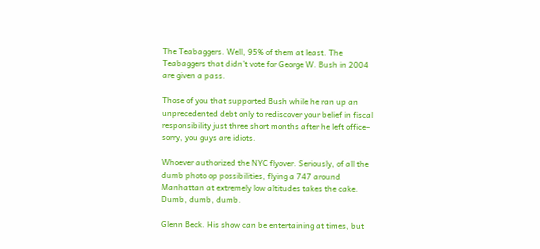The Teabaggers. Well, 95% of them at least. The Teabaggers that didn’t vote for George W. Bush in 2004 are given a pass.

Those of you that supported Bush while he ran up an unprecedented debt only to rediscover your belief in fiscal responsibility just three short months after he left office– sorry, you guys are idiots.

Whoever authorized the NYC flyover. Seriously, of all the dumb photo op possibilities, flying a 747 around Manhattan at extremely low altitudes takes the cake. Dumb, dumb, dumb.

Glenn Beck. His show can be entertaining at times, but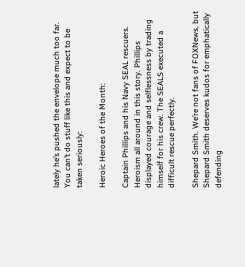lately he’s pushed the envelope much too far. You can’t do stuff like this and expect to be taken seriously:

Heroic Heroes of the Month:

Captain Phillips and his Navy SEAL rescuers. Heroism all around in this story. Phillips displayed courage and selflessness by trading himself for his crew. The SEALS executed a difficult rescue perfectly.

Shepard Smith. We’re not fans of FOXNews, but Shepard Smith deserves kudos for emphatically defending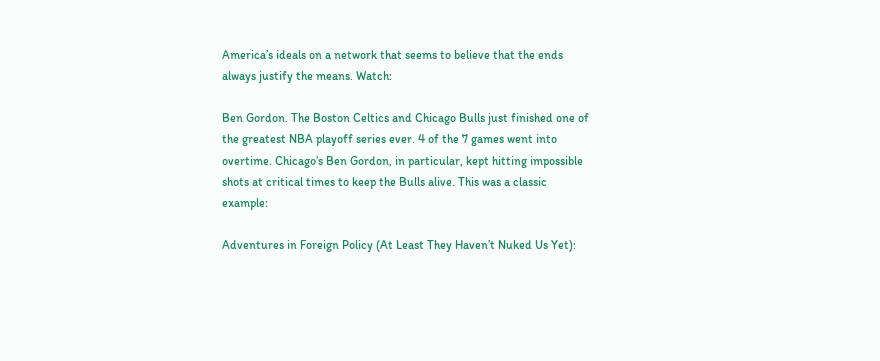America’s ideals on a network that seems to believe that the ends always justify the means. Watch:

Ben Gordon. The Boston Celtics and Chicago Bulls just finished one of the greatest NBA playoff series ever. 4 of the 7 games went into overtime. Chicago’s Ben Gordon, in particular, kept hitting impossible shots at critical times to keep the Bulls alive. This was a classic example:

Adventures in Foreign Policy (At Least They Haven’t Nuked Us Yet):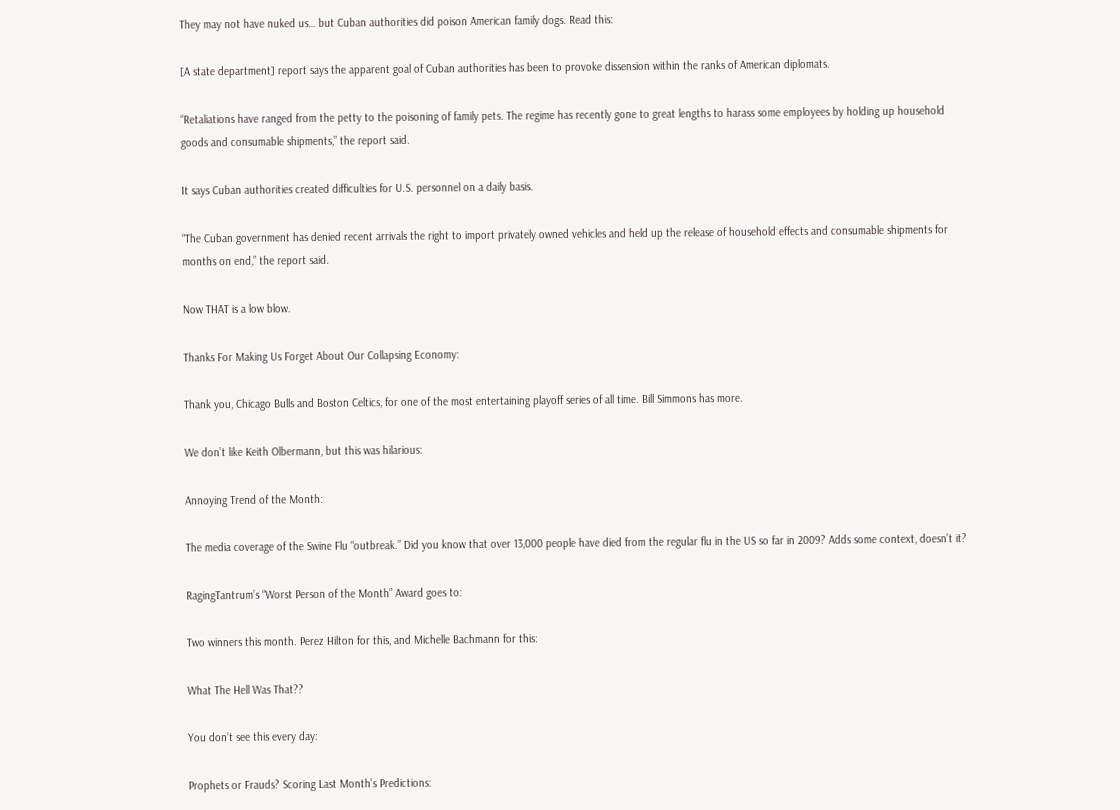They may not have nuked us… but Cuban authorities did poison American family dogs. Read this:

[A state department] report says the apparent goal of Cuban authorities has been to provoke dissension within the ranks of American diplomats.

“Retaliations have ranged from the petty to the poisoning of family pets. The regime has recently gone to great lengths to harass some employees by holding up household goods and consumable shipments,” the report said.

It says Cuban authorities created difficulties for U.S. personnel on a daily basis.

“The Cuban government has denied recent arrivals the right to import privately owned vehicles and held up the release of household effects and consumable shipments for months on end,” the report said.

Now THAT is a low blow.

Thanks For Making Us Forget About Our Collapsing Economy:

Thank you, Chicago Bulls and Boston Celtics, for one of the most entertaining playoff series of all time. Bill Simmons has more.

We don’t like Keith Olbermann, but this was hilarious:

Annoying Trend of the Month:

The media coverage of the Swine Flu “outbreak.” Did you know that over 13,000 people have died from the regular flu in the US so far in 2009? Adds some context, doesn’t it?

RagingTantrum’s “Worst Person of the Month” Award goes to:

Two winners this month. Perez Hilton for this, and Michelle Bachmann for this:

What The Hell Was That??

You don’t see this every day:

Prophets or Frauds? Scoring Last Month’s Predictions: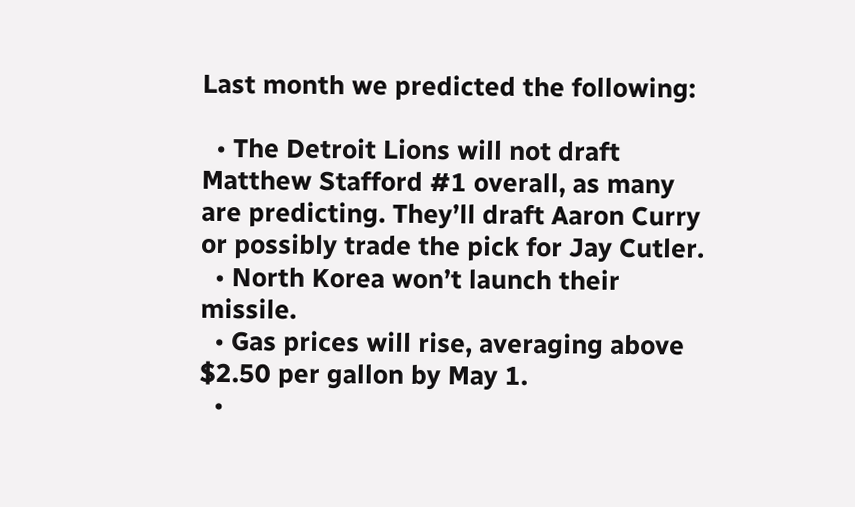Last month we predicted the following:

  • The Detroit Lions will not draft Matthew Stafford #1 overall, as many are predicting. They’ll draft Aaron Curry or possibly trade the pick for Jay Cutler.
  • North Korea won’t launch their missile.
  • Gas prices will rise, averaging above $2.50 per gallon by May 1.
  •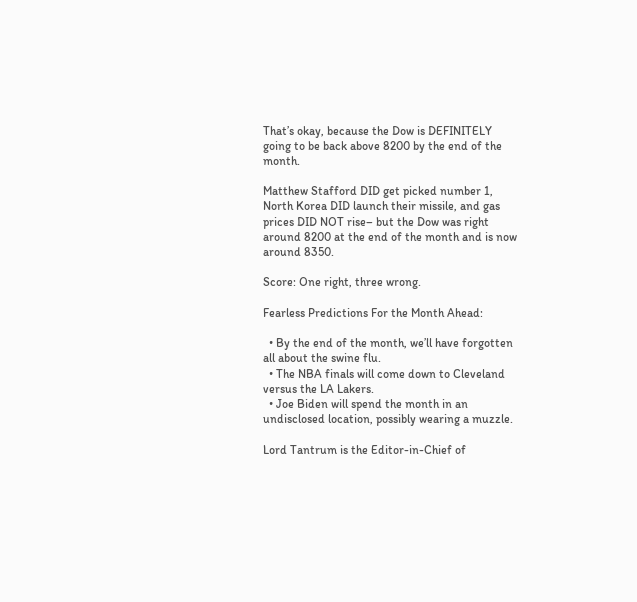That’s okay, because the Dow is DEFINITELY going to be back above 8200 by the end of the month.

Matthew Stafford DID get picked number 1, North Korea DID launch their missile, and gas prices DID NOT rise– but the Dow was right around 8200 at the end of the month and is now around 8350.

Score: One right, three wrong.

Fearless Predictions For the Month Ahead:

  • By the end of the month, we’ll have forgotten all about the swine flu.
  • The NBA finals will come down to Cleveland versus the LA Lakers.
  • Joe Biden will spend the month in an undisclosed location, possibly wearing a muzzle.

Lord Tantrum is the Editor-in-Chief of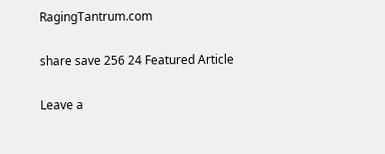RagingTantrum.com

share save 256 24 Featured Article

Leave a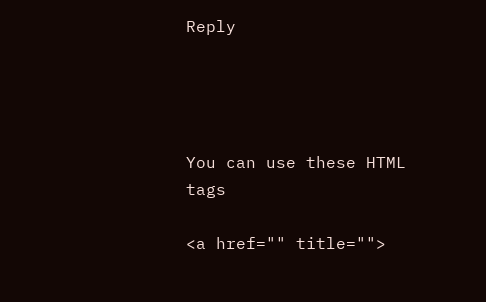Reply




You can use these HTML tags

<a href="" title="">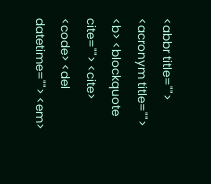<abbr title=""> <acronym title=""> <b> <blockquote cite=""> <cite> <code> <del datetime=""> <em>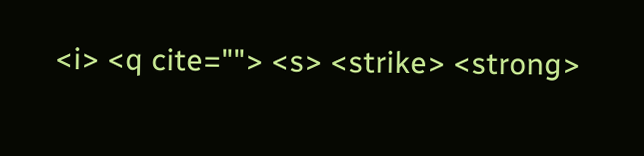<i> <q cite=""> <s> <strike> <strong>